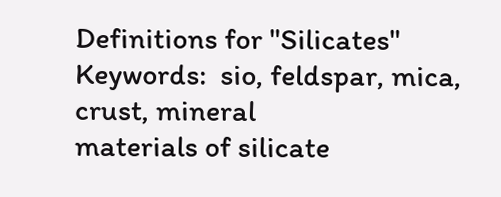Definitions for "Silicates"
Keywords:  sio, feldspar, mica, crust, mineral
materials of silicate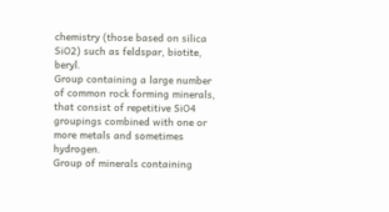chemistry (those based on silica SiO2) such as feldspar, biotite, beryl.
Group containing a large number of common rock forming minerals, that consist of repetitive SiO4 groupings combined with one or more metals and sometimes hydrogen.
Group of minerals containing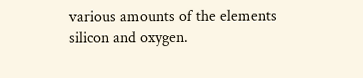various amounts of the elements silicon and oxygen.